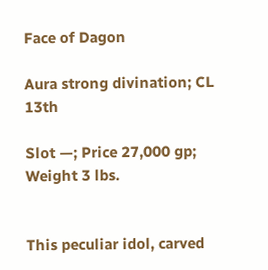Face of Dagon

Aura strong divination; CL 13th

Slot —; Price 27,000 gp; Weight 3 lbs.


This peculiar idol, carved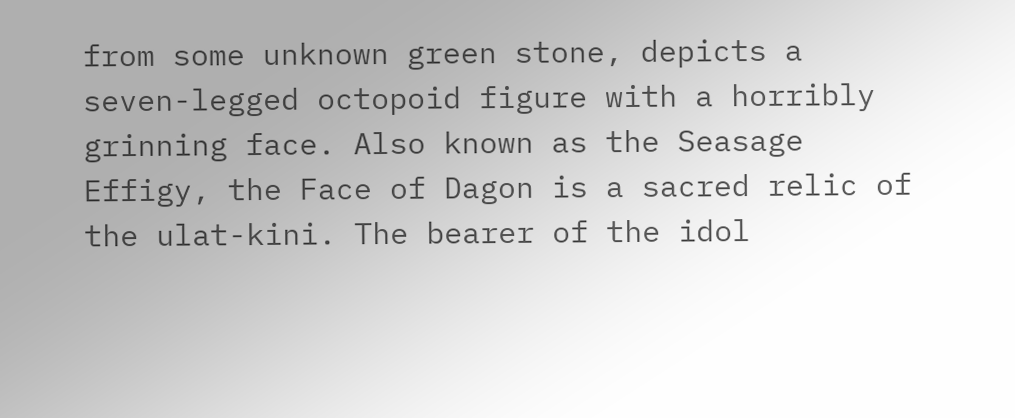from some unknown green stone, depicts a seven-legged octopoid figure with a horribly grinning face. Also known as the Seasage Effigy, the Face of Dagon is a sacred relic of the ulat-kini. The bearer of the idol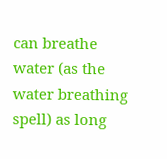can breathe water (as the water breathing spell) as long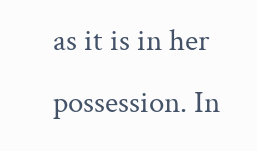as it is in her possession. In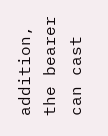addition, the bearer can cast